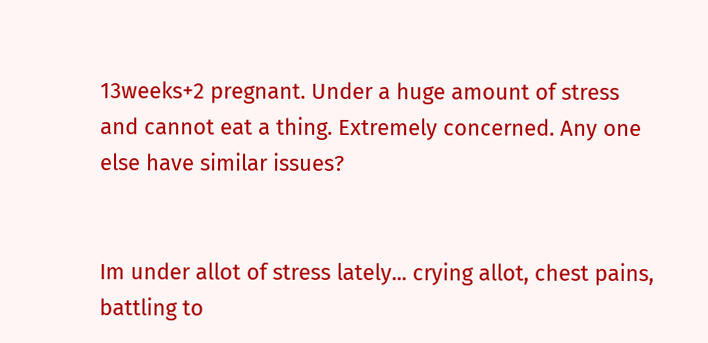13weeks+2 pregnant. Under a huge amount of stress and cannot eat a thing. Extremely concerned. Any one else have similar issues?


Im under allot of stress lately... crying allot, chest pains, battling to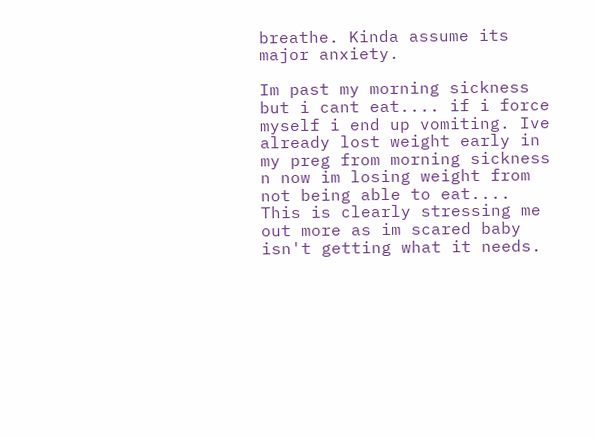breathe. Kinda assume its major anxiety.

Im past my morning sickness but i cant eat.... if i force myself i end up vomiting. Ive already lost weight early in my preg from morning sickness n now im losing weight from not being able to eat.... This is clearly stressing me out more as im scared baby isn't getting what it needs.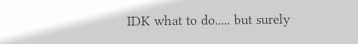IDK what to do..... but surely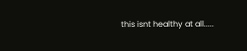this isnt healthy at all.....